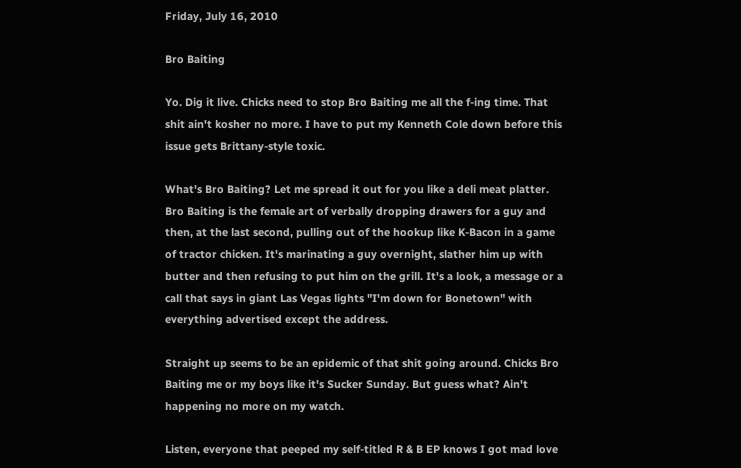Friday, July 16, 2010

Bro Baiting

Yo. Dig it live. Chicks need to stop Bro Baiting me all the f-ing time. That shit ain't kosher no more. I have to put my Kenneth Cole down before this issue gets Brittany-style toxic.

What's Bro Baiting? Let me spread it out for you like a deli meat platter. Bro Baiting is the female art of verbally dropping drawers for a guy and then, at the last second, pulling out of the hookup like K-Bacon in a game of tractor chicken. It's marinating a guy overnight, slather him up with butter and then refusing to put him on the grill. It's a look, a message or a call that says in giant Las Vegas lights "I'm down for Bonetown" with everything advertised except the address.

Straight up seems to be an epidemic of that shit going around. Chicks Bro Baiting me or my boys like it's Sucker Sunday. But guess what? Ain't happening no more on my watch.

Listen, everyone that peeped my self-titled R & B EP knows I got mad love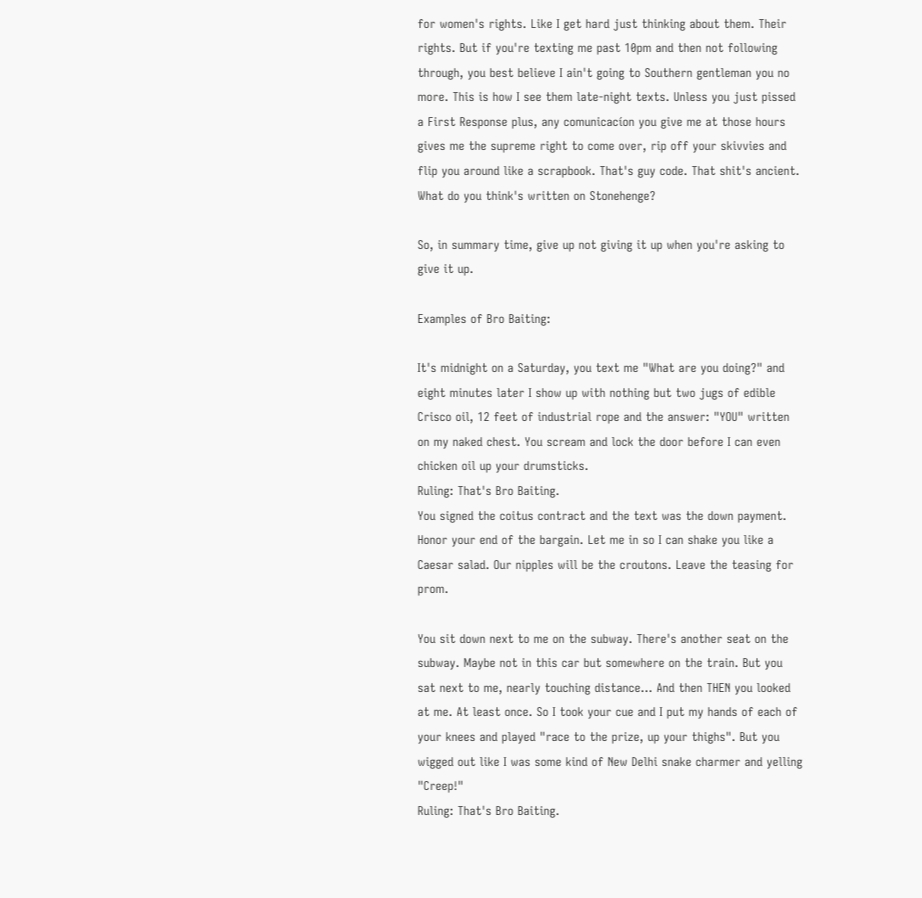for women's rights. Like I get hard just thinking about them. Their rights. But if you're texting me past 10pm and then not following through, you best believe I ain't going to Southern gentleman you no more. This is how I see them late-night texts. Unless you just pissed a First Response plus, any comunicacíon you give me at those hours gives me the supreme right to come over, rip off your skivvies and flip you around like a scrapbook. That's guy code. That shit's ancient. What do you think's written on Stonehenge?

So, in summary time, give up not giving it up when you're asking to give it up.

Examples of Bro Baiting:

It's midnight on a Saturday, you text me "What are you doing?" and eight minutes later I show up with nothing but two jugs of edible Crisco oil, 12 feet of industrial rope and the answer: "YOU" written on my naked chest. You scream and lock the door before I can even chicken oil up your drumsticks.
Ruling: That's Bro Baiting.
You signed the coitus contract and the text was the down payment. Honor your end of the bargain. Let me in so I can shake you like a Caesar salad. Our nipples will be the croutons. Leave the teasing for prom.

You sit down next to me on the subway. There's another seat on the subway. Maybe not in this car but somewhere on the train. But you sat next to me, nearly touching distance… And then THEN you looked at me. At least once. So I took your cue and I put my hands of each of your knees and played "race to the prize, up your thighs". But you wigged out like I was some kind of New Delhi snake charmer and yelling "Creep!"
Ruling: That's Bro Baiting.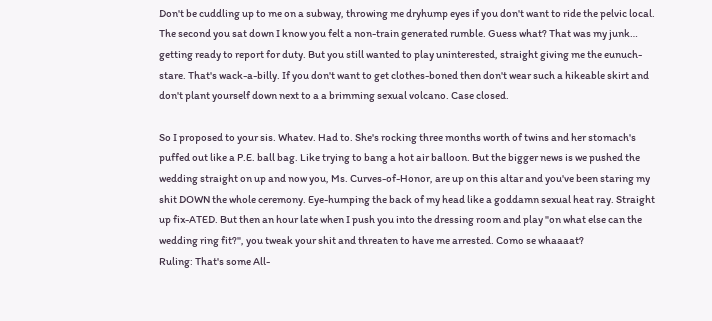Don't be cuddling up to me on a subway, throwing me dryhump eyes if you don't want to ride the pelvic local. The second you sat down I know you felt a non-train generated rumble. Guess what? That was my junk… getting ready to report for duty. But you still wanted to play uninterested, straight giving me the eunuch-stare. That's wack-a-billy. If you don't want to get clothes-boned then don't wear such a hikeable skirt and don't plant yourself down next to a a brimming sexual volcano. Case closed.

So I proposed to your sis. Whatev. Had to. She's rocking three months worth of twins and her stomach's puffed out like a P.E. ball bag. Like trying to bang a hot air balloon. But the bigger news is we pushed the wedding straight on up and now you, Ms. Curves-of-Honor, are up on this altar and you've been staring my shit DOWN the whole ceremony. Eye-humping the back of my head like a goddamn sexual heat ray. Straight up fix-ATED. But then an hour late when I push you into the dressing room and play "on what else can the wedding ring fit?", you tweak your shit and threaten to have me arrested. Como se whaaaat?
Ruling: That's some All-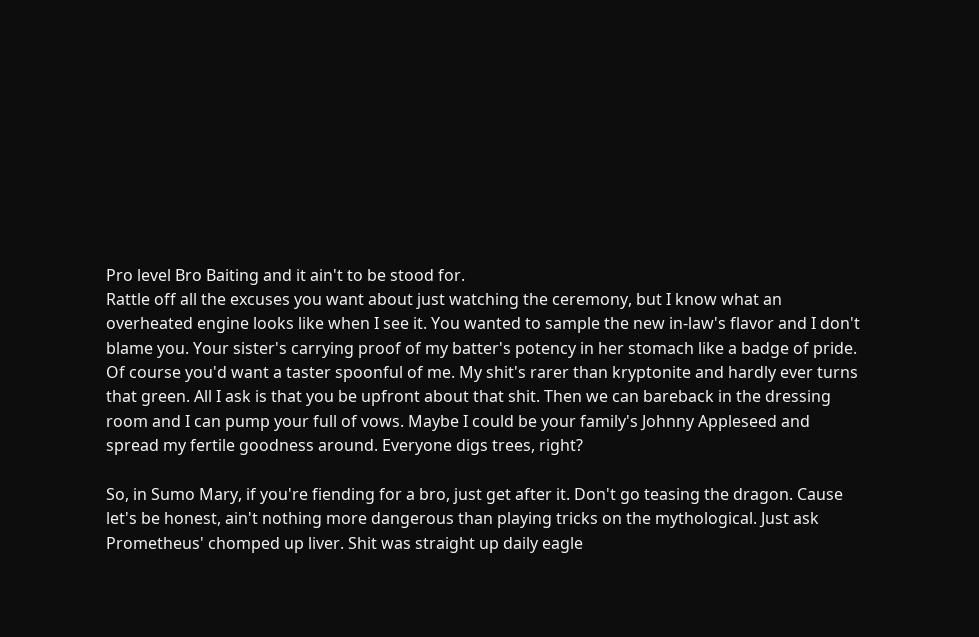Pro level Bro Baiting and it ain't to be stood for.
Rattle off all the excuses you want about just watching the ceremony, but I know what an overheated engine looks like when I see it. You wanted to sample the new in-law's flavor and I don't blame you. Your sister's carrying proof of my batter's potency in her stomach like a badge of pride. Of course you'd want a taster spoonful of me. My shit's rarer than kryptonite and hardly ever turns that green. All I ask is that you be upfront about that shit. Then we can bareback in the dressing room and I can pump your full of vows. Maybe I could be your family's Johnny Appleseed and spread my fertile goodness around. Everyone digs trees, right?

So, in Sumo Mary, if you're fiending for a bro, just get after it. Don't go teasing the dragon. Cause let's be honest, ain't nothing more dangerous than playing tricks on the mythological. Just ask Prometheus' chomped up liver. Shit was straight up daily eagle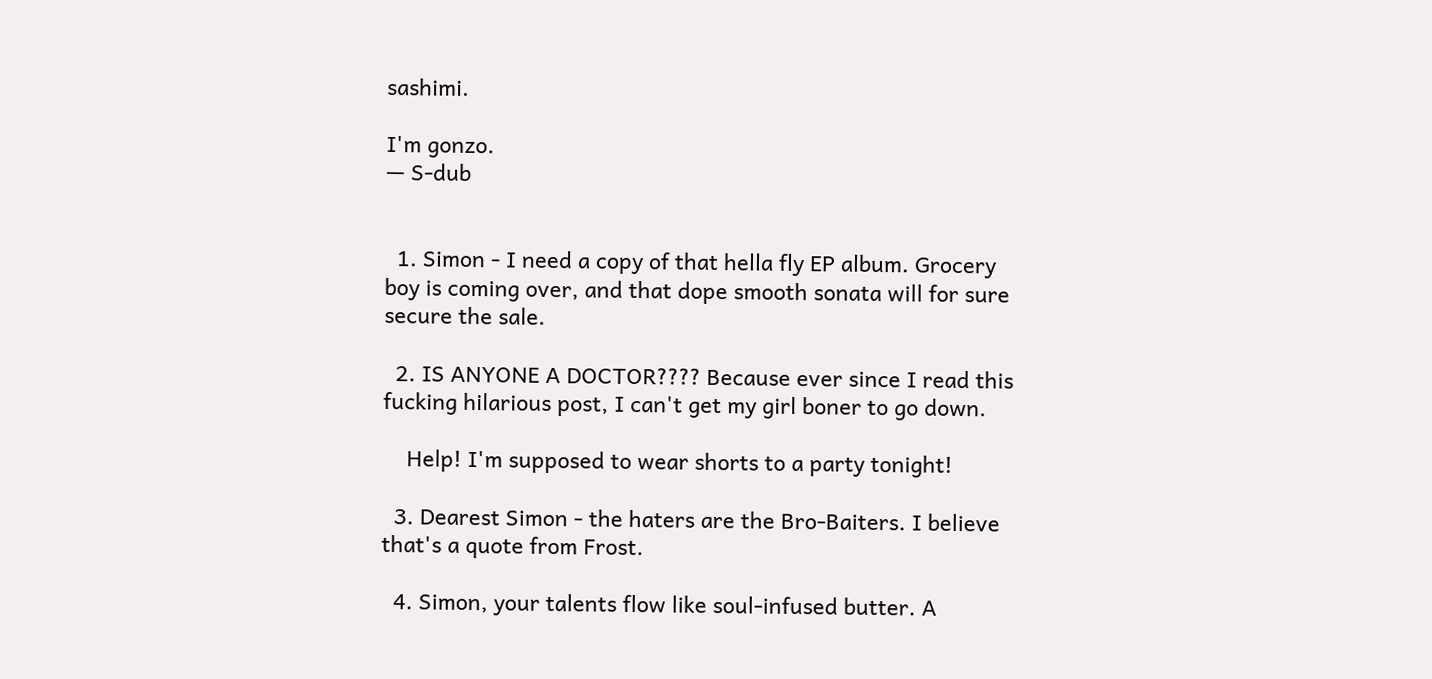sashimi.

I'm gonzo.
— S-dub


  1. Simon - I need a copy of that hella fly EP album. Grocery boy is coming over, and that dope smooth sonata will for sure secure the sale.

  2. IS ANYONE A DOCTOR???? Because ever since I read this fucking hilarious post, I can't get my girl boner to go down.

    Help! I'm supposed to wear shorts to a party tonight!

  3. Dearest Simon - the haters are the Bro-Baiters. I believe that's a quote from Frost.

  4. Simon, your talents flow like soul-infused butter. A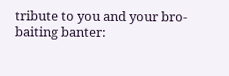tribute to you and your bro-baiting banter: